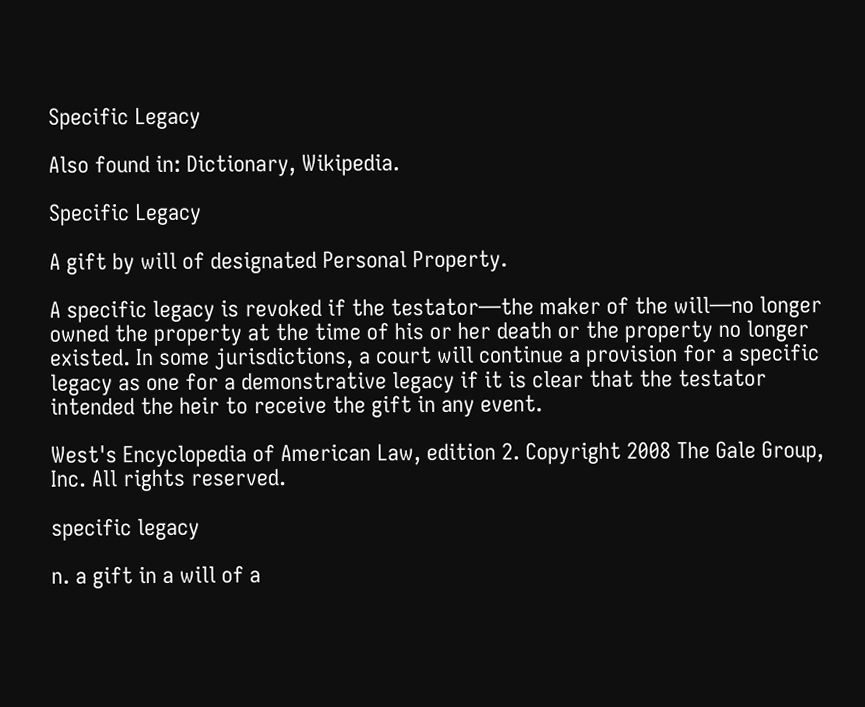Specific Legacy

Also found in: Dictionary, Wikipedia.

Specific Legacy

A gift by will of designated Personal Property.

A specific legacy is revoked if the testator—the maker of the will—no longer owned the property at the time of his or her death or the property no longer existed. In some jurisdictions, a court will continue a provision for a specific legacy as one for a demonstrative legacy if it is clear that the testator intended the heir to receive the gift in any event.

West's Encyclopedia of American Law, edition 2. Copyright 2008 The Gale Group, Inc. All rights reserved.

specific legacy

n. a gift in a will of a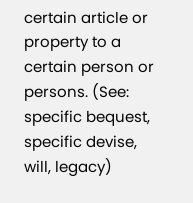certain article or property to a certain person or persons. (See: specific bequest, specific devise, will, legacy)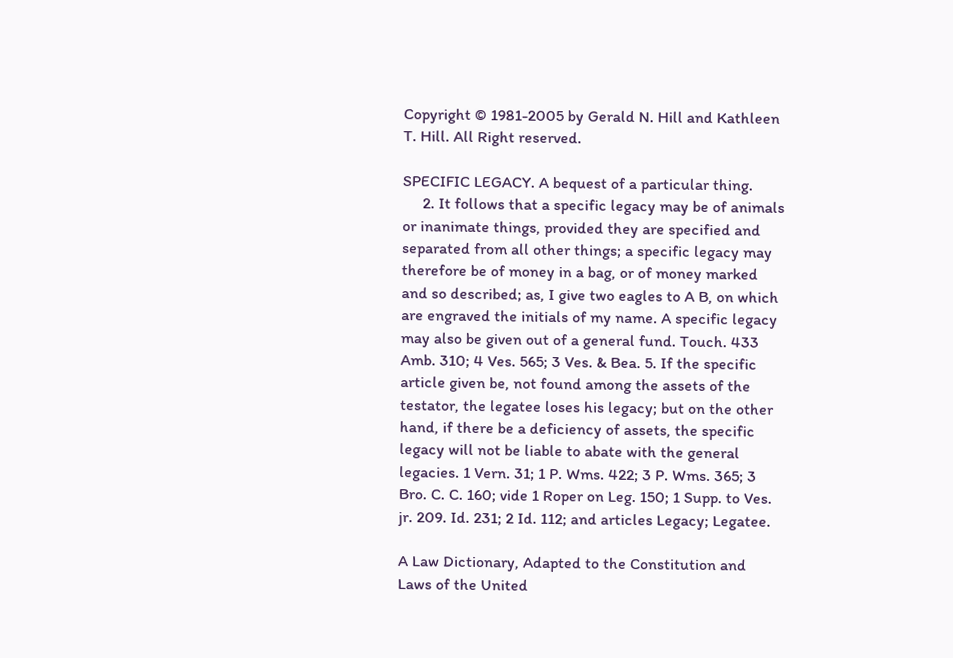Copyright © 1981-2005 by Gerald N. Hill and Kathleen T. Hill. All Right reserved.

SPECIFIC LEGACY. A bequest of a particular thing.
     2. It follows that a specific legacy may be of animals or inanimate things, provided they are specified and separated from all other things; a specific legacy may therefore be of money in a bag, or of money marked and so described; as, I give two eagles to A B, on which are engraved the initials of my name. A specific legacy may also be given out of a general fund. Touch. 433 Amb. 310; 4 Ves. 565; 3 Ves. & Bea. 5. If the specific article given be, not found among the assets of the testator, the legatee loses his legacy; but on the other hand, if there be a deficiency of assets, the specific legacy will not be liable to abate with the general legacies. 1 Vern. 31; 1 P. Wms. 422; 3 P. Wms. 365; 3 Bro. C. C. 160; vide 1 Roper on Leg. 150; 1 Supp. to Ves. jr. 209. Id. 231; 2 Id. 112; and articles Legacy; Legatee.

A Law Dictionary, Adapted to the Constitution and Laws of the United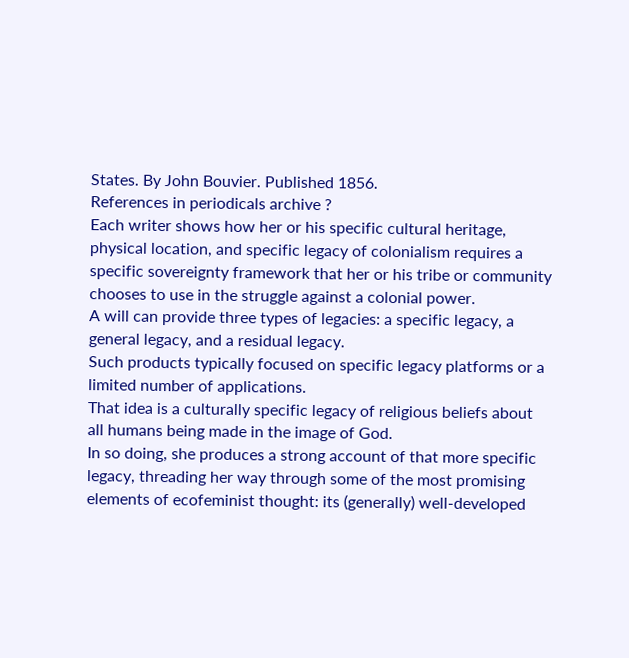States. By John Bouvier. Published 1856.
References in periodicals archive ?
Each writer shows how her or his specific cultural heritage, physical location, and specific legacy of colonialism requires a specific sovereignty framework that her or his tribe or community chooses to use in the struggle against a colonial power.
A will can provide three types of legacies: a specific legacy, a general legacy, and a residual legacy.
Such products typically focused on specific legacy platforms or a limited number of applications.
That idea is a culturally specific legacy of religious beliefs about all humans being made in the image of God.
In so doing, she produces a strong account of that more specific legacy, threading her way through some of the most promising elements of ecofeminist thought: its (generally) well-developed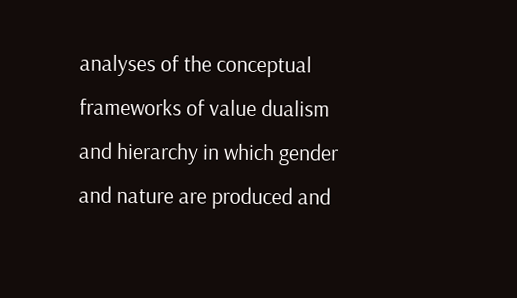analyses of the conceptual frameworks of value dualism and hierarchy in which gender and nature are produced and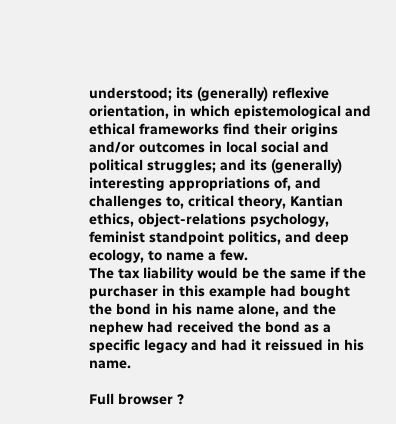understood; its (generally) reflexive orientation, in which epistemological and ethical frameworks find their origins and/or outcomes in local social and political struggles; and its (generally) interesting appropriations of, and challenges to, critical theory, Kantian ethics, object-relations psychology, feminist standpoint politics, and deep ecology, to name a few.
The tax liability would be the same if the purchaser in this example had bought the bond in his name alone, and the nephew had received the bond as a specific legacy and had it reissued in his name.

Full browser ?